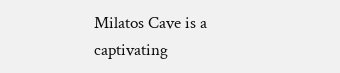Milatos Cave is a captivating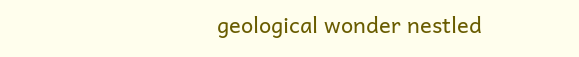geological wonder nestled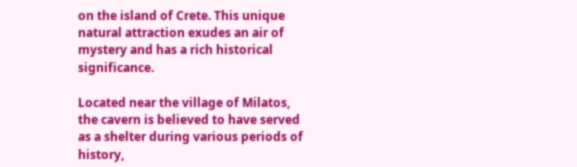on the island of Crete. This unique natural attraction exudes an air of mystery and has a rich historical significance.

Located near the village of Milatos, the cavern is believed to have served as a shelter during various periods of history,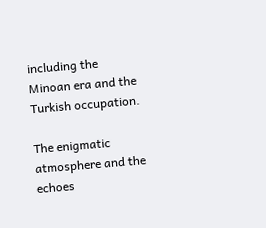including the Minoan era and the Turkish occupation.

The enigmatic atmosphere and the echoes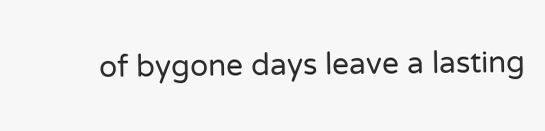of bygone days leave a lasting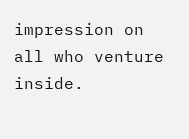impression on all who venture inside.